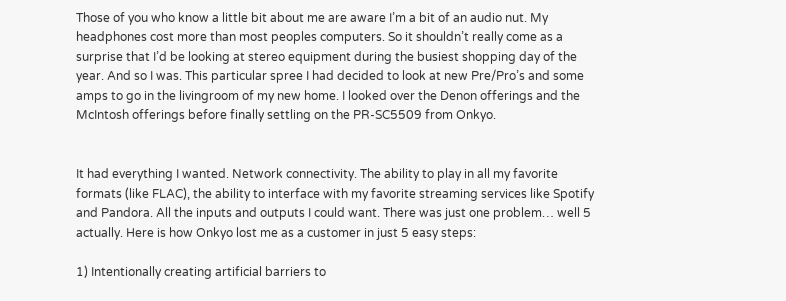Those of you who know a little bit about me are aware I’m a bit of an audio nut. My headphones cost more than most peoples computers. So it shouldn’t really come as a surprise that I’d be looking at stereo equipment during the busiest shopping day of the year. And so I was. This particular spree I had decided to look at new Pre/Pro’s and some amps to go in the livingroom of my new home. I looked over the Denon offerings and the McIntosh offerings before finally settling on the PR-SC5509 from Onkyo.


It had everything I wanted. Network connectivity. The ability to play in all my favorite formats (like FLAC), the ability to interface with my favorite streaming services like Spotify and Pandora. All the inputs and outputs I could want. There was just one problem… well 5 actually. Here is how Onkyo lost me as a customer in just 5 easy steps:

1) Intentionally creating artificial barriers to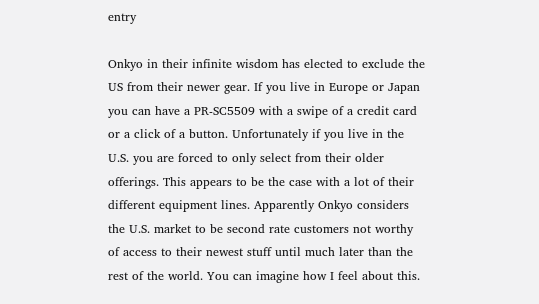entry

Onkyo in their infinite wisdom has elected to exclude the US from their newer gear. If you live in Europe or Japan you can have a PR-SC5509 with a swipe of a credit card or a click of a button. Unfortunately if you live in the U.S. you are forced to only select from their older offerings. This appears to be the case with a lot of their different equipment lines. Apparently Onkyo considers the U.S. market to be second rate customers not worthy of access to their newest stuff until much later than the rest of the world. You can imagine how I feel about this.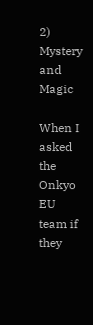2) Mystery and Magic

When I asked the Onkyo EU team if they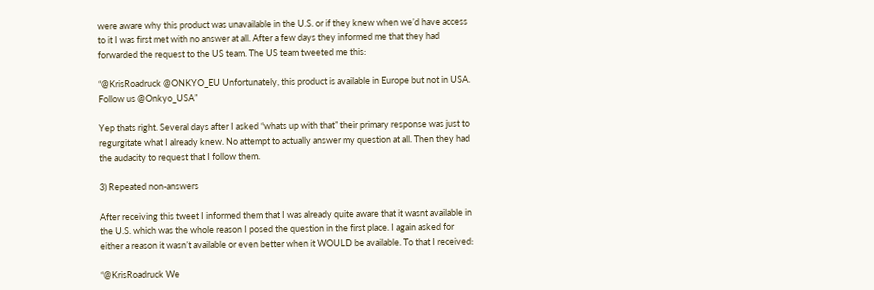were aware why this product was unavailable in the U.S. or if they knew when we’d have access to it I was first met with no answer at all. After a few days they informed me that they had forwarded the request to the US team. The US team tweeted me this:

“@KrisRoadruck @ONKYO_EU Unfortunately, this product is available in Europe but not in USA. Follow us @Onkyo_USA”

Yep thats right. Several days after I asked “whats up with that” their primary response was just to regurgitate what I already knew. No attempt to actually answer my question at all. Then they had the audacity to request that I follow them.

3) Repeated non-answers

After receiving this tweet I informed them that I was already quite aware that it wasnt available in the U.S. which was the whole reason I posed the question in the first place. I again asked for either a reason it wasn’t available or even better when it WOULD be available. To that I received:

“@KrisRoadruck We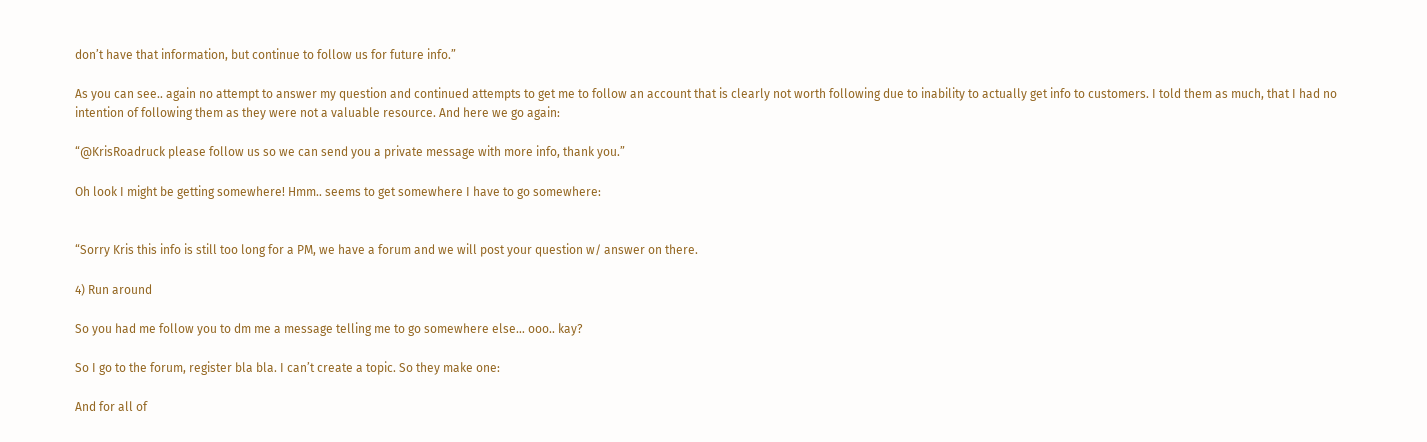don’t have that information, but continue to follow us for future info.”

As you can see.. again no attempt to answer my question and continued attempts to get me to follow an account that is clearly not worth following due to inability to actually get info to customers. I told them as much, that I had no intention of following them as they were not a valuable resource. And here we go again:

“@KrisRoadruck please follow us so we can send you a private message with more info, thank you.”

Oh look I might be getting somewhere! Hmm.. seems to get somewhere I have to go somewhere:


“Sorry Kris this info is still too long for a PM, we have a forum and we will post your question w/ answer on there.

4) Run around

So you had me follow you to dm me a message telling me to go somewhere else… ooo.. kay?

So I go to the forum, register bla bla. I can’t create a topic. So they make one:

And for all of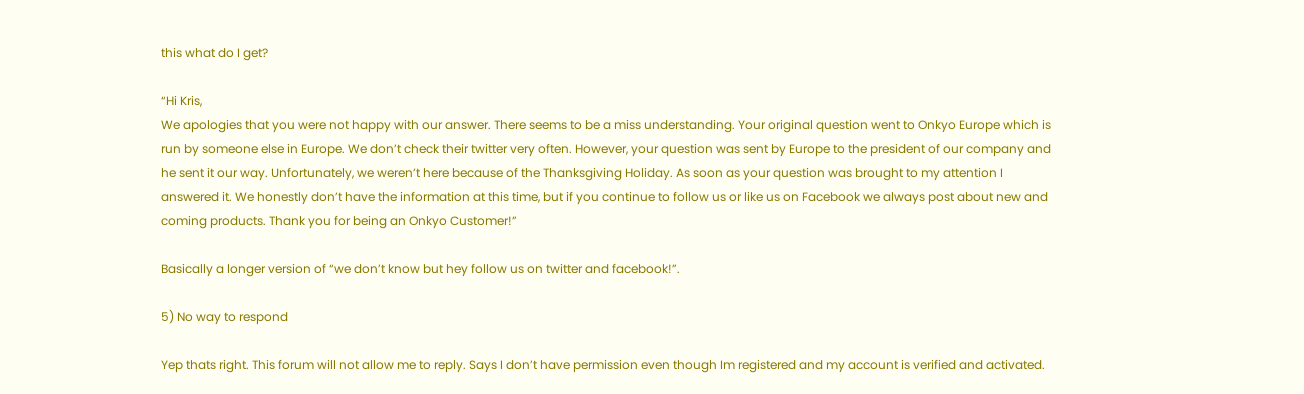this what do I get?

“Hi Kris,
We apologies that you were not happy with our answer. There seems to be a miss understanding. Your original question went to Onkyo Europe which is run by someone else in Europe. We don’t check their twitter very often. However, your question was sent by Europe to the president of our company and he sent it our way. Unfortunately, we weren’t here because of the Thanksgiving Holiday. As soon as your question was brought to my attention I answered it. We honestly don’t have the information at this time, but if you continue to follow us or like us on Facebook we always post about new and coming products. Thank you for being an Onkyo Customer!”

Basically a longer version of “we don’t know but hey follow us on twitter and facebook!”.

5) No way to respond

Yep thats right. This forum will not allow me to reply. Says I don’t have permission even though Im registered and my account is verified and activated.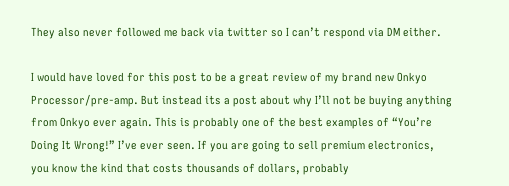They also never followed me back via twitter so I can’t respond via DM either.

I would have loved for this post to be a great review of my brand new Onkyo Processor/pre-amp. But instead its a post about why I’ll not be buying anything from Onkyo ever again. This is probably one of the best examples of “You’re Doing It Wrong!” I’ve ever seen. If you are going to sell premium electronics, you know the kind that costs thousands of dollars, probably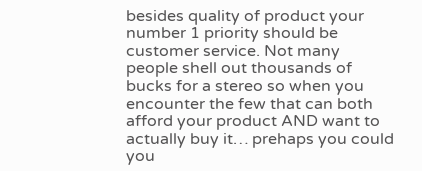besides quality of product your number 1 priority should be customer service. Not many people shell out thousands of bucks for a stereo so when you encounter the few that can both afford your product AND want to actually buy it… prehaps you could you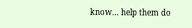know… help them do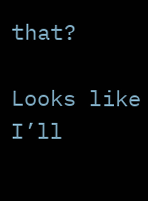that?

Looks like I’ll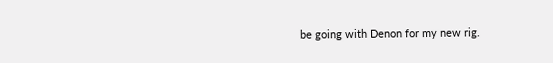be going with Denon for my new rig.